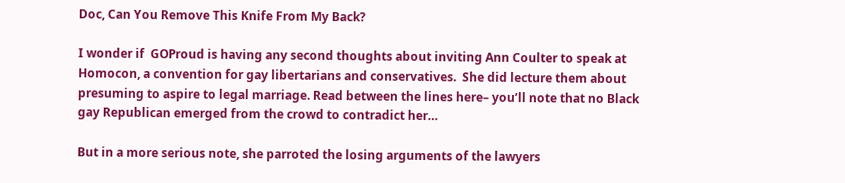Doc, Can You Remove This Knife From My Back?

I wonder if  GOProud is having any second thoughts about inviting Ann Coulter to speak at Homocon, a convention for gay libertarians and conservatives.  She did lecture them about presuming to aspire to legal marriage. Read between the lines here– you’ll note that no Black gay Republican emerged from the crowd to contradict her…

But in a more serious note, she parroted the losing arguments of the lawyers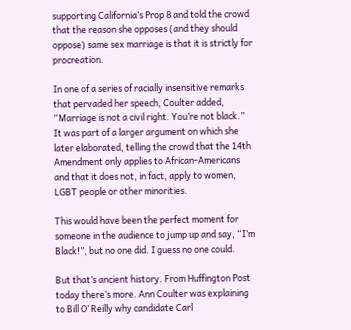supporting California’s Prop 8 and told the crowd that the reason she opposes (and they should oppose) same sex marriage is that it is strictly for procreation.

In one of a series of racially insensitive remarks that pervaded her speech, Coulter added, “Marriage is not a civil right. You’re not black.” It was part of a larger argument on which she later elaborated, telling the crowd that the 14th Amendment only applies to African-Americans and that it does not, in fact, apply to women, LGBT people or other minorities.

This would have been the perfect moment for someone in the audience to jump up and say, “I’m Black!”, but no one did. I guess no one could.

But that’s ancient history. From Huffington Post today there’s more. Ann Coulter was explaining to Bill O’ Reilly why candidate Carl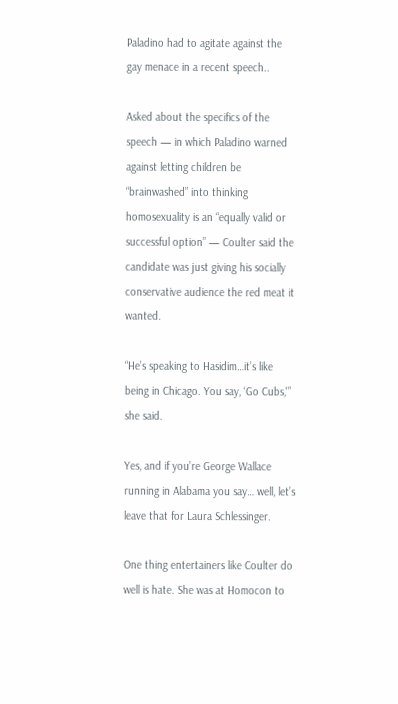Paladino had to agitate against the gay menace in a recent speech..

Asked about the specifics of the speech — in which Paladino warned against letting children be “brainwashed” into thinking homosexuality is an “equally valid or successful option” — Coulter said the candidate was just giving his socially conservative audience the red meat it wanted.

“He’s speaking to Hasidim…it’s like being in Chicago. You say, ‘Go Cubs,'” she said.

Yes, and if you’re George Wallace running in Alabama you say… well, let’s leave that for Laura Schlessinger.

One thing entertainers like Coulter do well is hate. She was at Homocon to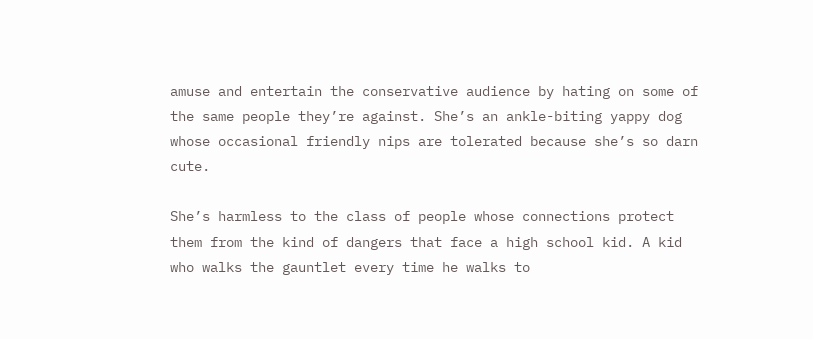amuse and entertain the conservative audience by hating on some of the same people they’re against. She’s an ankle-biting yappy dog whose occasional friendly nips are tolerated because she’s so darn cute.

She’s harmless to the class of people whose connections protect them from the kind of dangers that face a high school kid. A kid who walks the gauntlet every time he walks to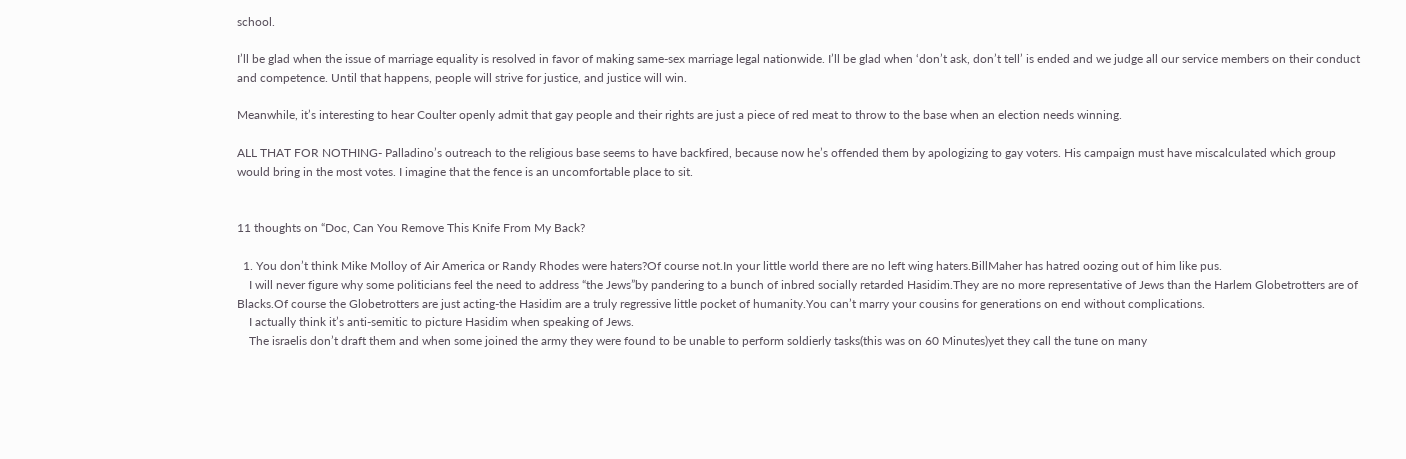school.

I’ll be glad when the issue of marriage equality is resolved in favor of making same-sex marriage legal nationwide. I’ll be glad when ‘don’t ask, don’t tell’ is ended and we judge all our service members on their conduct and competence. Until that happens, people will strive for justice, and justice will win.

Meanwhile, it’s interesting to hear Coulter openly admit that gay people and their rights are just a piece of red meat to throw to the base when an election needs winning.

ALL THAT FOR NOTHING- Palladino’s outreach to the religious base seems to have backfired, because now he’s offended them by apologizing to gay voters. His campaign must have miscalculated which group would bring in the most votes. I imagine that the fence is an uncomfortable place to sit.


11 thoughts on “Doc, Can You Remove This Knife From My Back?

  1. You don’t think Mike Molloy of Air America or Randy Rhodes were haters?Of course not.In your little world there are no left wing haters.BillMaher has hatred oozing out of him like pus.
    I will never figure why some politicians feel the need to address “the Jews”by pandering to a bunch of inbred socially retarded Hasidim.They are no more representative of Jews than the Harlem Globetrotters are of Blacks.Of course the Globetrotters are just acting-the Hasidim are a truly regressive little pocket of humanity.You can’t marry your cousins for generations on end without complications.
    I actually think it’s anti-semitic to picture Hasidim when speaking of Jews.
    The israelis don’t draft them and when some joined the army they were found to be unable to perform soldierly tasks(this was on 60 Minutes)yet they call the tune on many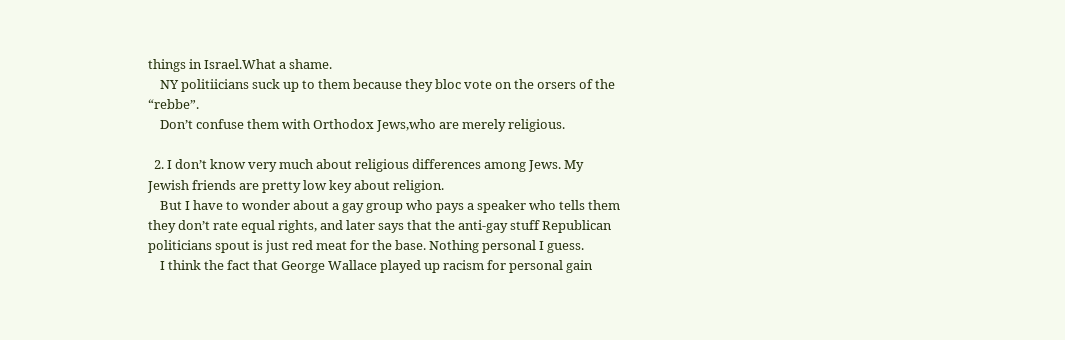things in Israel.What a shame.
    NY politiicians suck up to them because they bloc vote on the orsers of the “rebbe”.
    Don’t confuse them with Orthodox Jews,who are merely religious.

  2. I don’t know very much about religious differences among Jews. My Jewish friends are pretty low key about religion.
    But I have to wonder about a gay group who pays a speaker who tells them they don’t rate equal rights, and later says that the anti-gay stuff Republican politicians spout is just red meat for the base. Nothing personal I guess.
    I think the fact that George Wallace played up racism for personal gain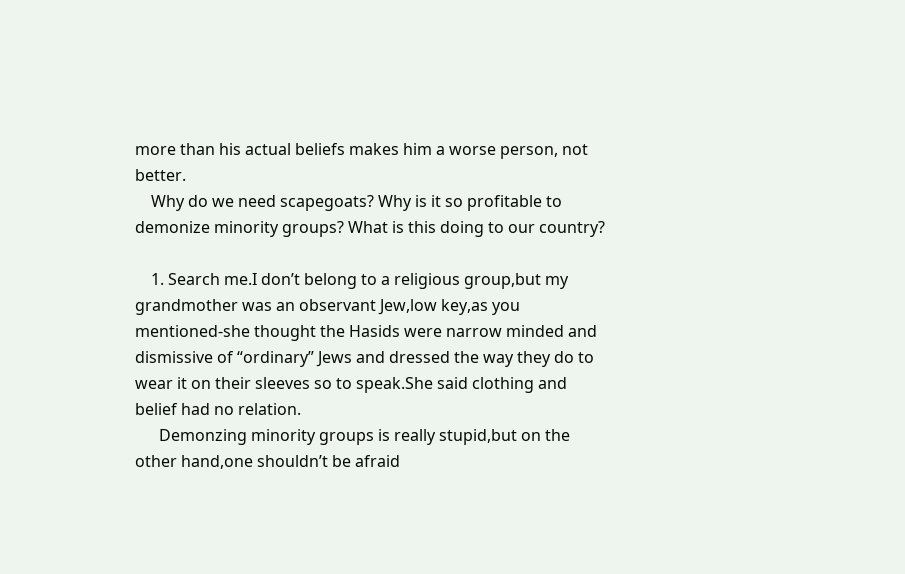more than his actual beliefs makes him a worse person, not better.
    Why do we need scapegoats? Why is it so profitable to demonize minority groups? What is this doing to our country?

    1. Search me.I don’t belong to a religious group,but my grandmother was an observant Jew,low key,as you mentioned-she thought the Hasids were narrow minded and dismissive of “ordinary” Jews and dressed the way they do to wear it on their sleeves so to speak.She said clothing and belief had no relation.
      Demonzing minority groups is really stupid,but on the other hand,one shouldn’t be afraid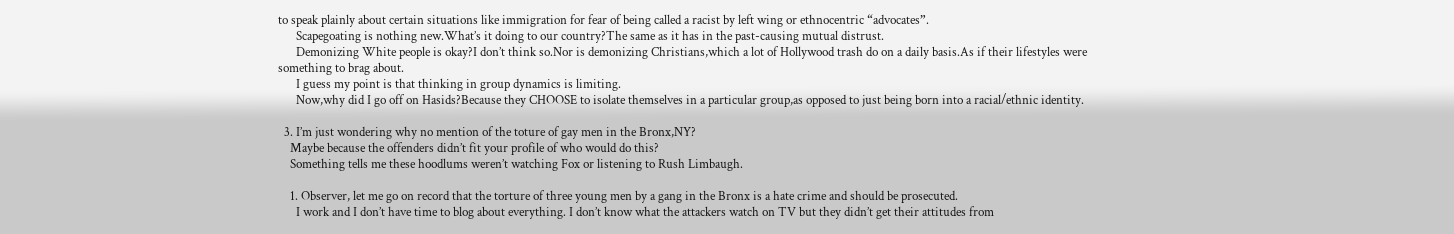to speak plainly about certain situations like immigration for fear of being called a racist by left wing or ethnocentric “advocates”.
      Scapegoating is nothing new.What’s it doing to our country?The same as it has in the past-causing mutual distrust.
      Demonizing White people is okay?I don’t think so.Nor is demonizing Christians,which a lot of Hollywood trash do on a daily basis.As if their lifestyles were something to brag about.
      I guess my point is that thinking in group dynamics is limiting.
      Now,why did I go off on Hasids?Because they CHOOSE to isolate themselves in a particular group,as opposed to just being born into a racial/ethnic identity.

  3. I’m just wondering why no mention of the toture of gay men in the Bronx,NY?
    Maybe because the offenders didn’t fit your profile of who would do this?
    Something tells me these hoodlums weren’t watching Fox or listening to Rush Limbaugh.

    1. Observer, let me go on record that the torture of three young men by a gang in the Bronx is a hate crime and should be prosecuted.
      I work and I don’t have time to blog about everything. I don’t know what the attackers watch on TV but they didn’t get their attitudes from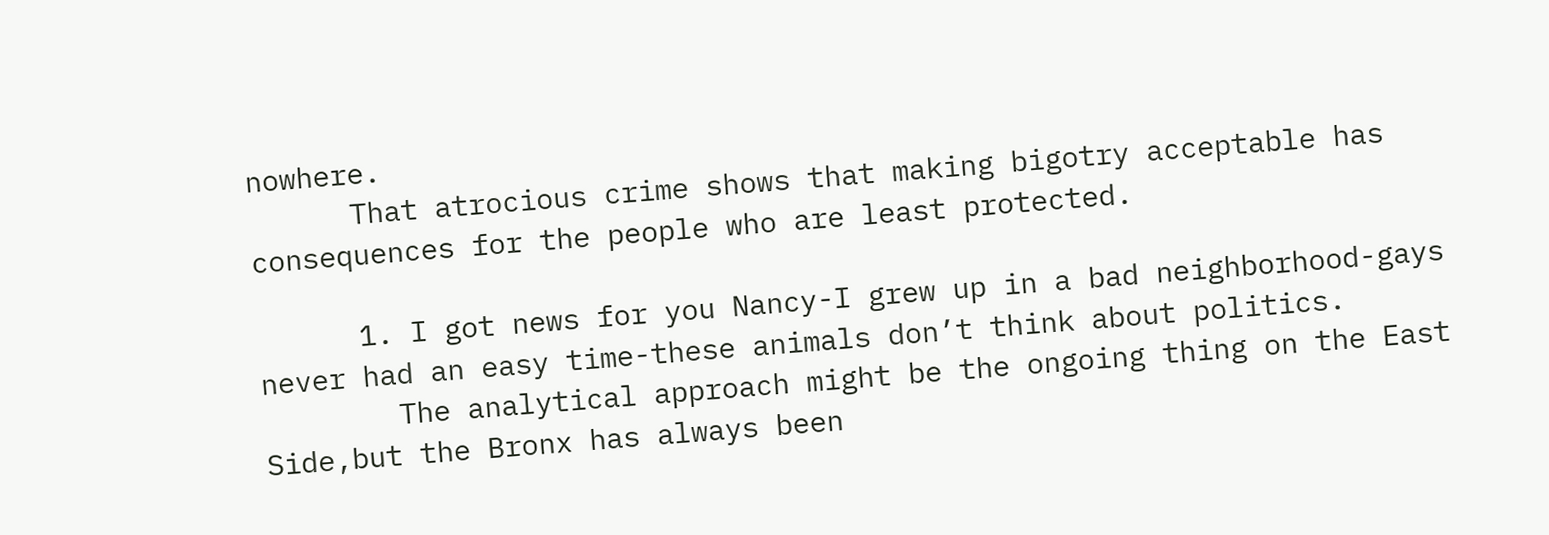nowhere.
      That atrocious crime shows that making bigotry acceptable has consequences for the people who are least protected.

      1. I got news for you Nancy-I grew up in a bad neighborhood-gays never had an easy time-these animals don’t think about politics.
        The analytical approach might be the ongoing thing on the East Side,but the Bronx has always been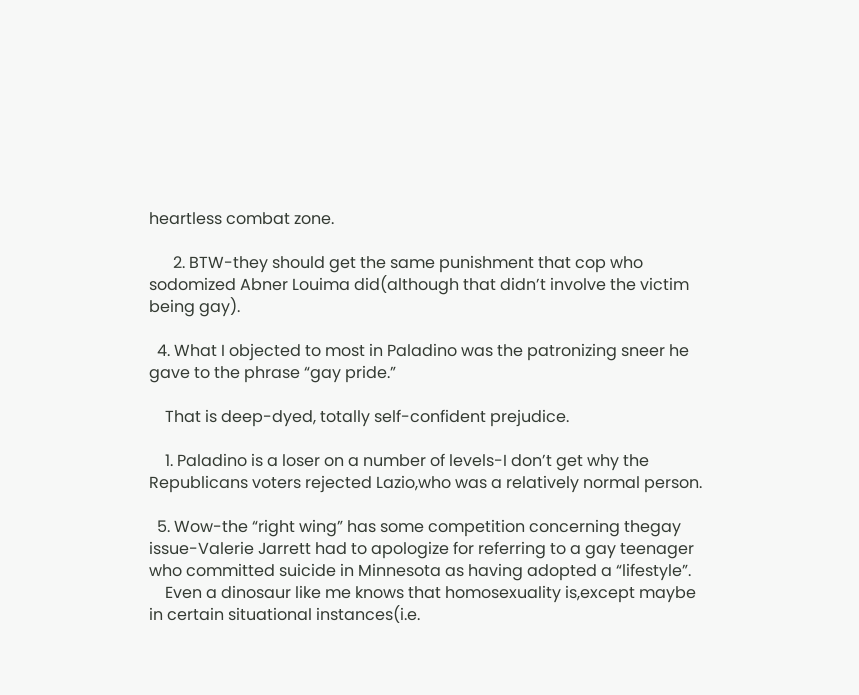heartless combat zone.

      2. BTW-they should get the same punishment that cop who sodomized Abner Louima did(although that didn’t involve the victim being gay).

  4. What I objected to most in Paladino was the patronizing sneer he gave to the phrase “gay pride.”

    That is deep-dyed, totally self-confident prejudice.

    1. Paladino is a loser on a number of levels-I don’t get why the Republicans voters rejected Lazio,who was a relatively normal person.

  5. Wow-the “right wing” has some competition concerning thegay issue-Valerie Jarrett had to apologize for referring to a gay teenager who committed suicide in Minnesota as having adopted a “lifestyle”.
    Even a dinosaur like me knows that homosexuality is,except maybe in certain situational instances(i.e.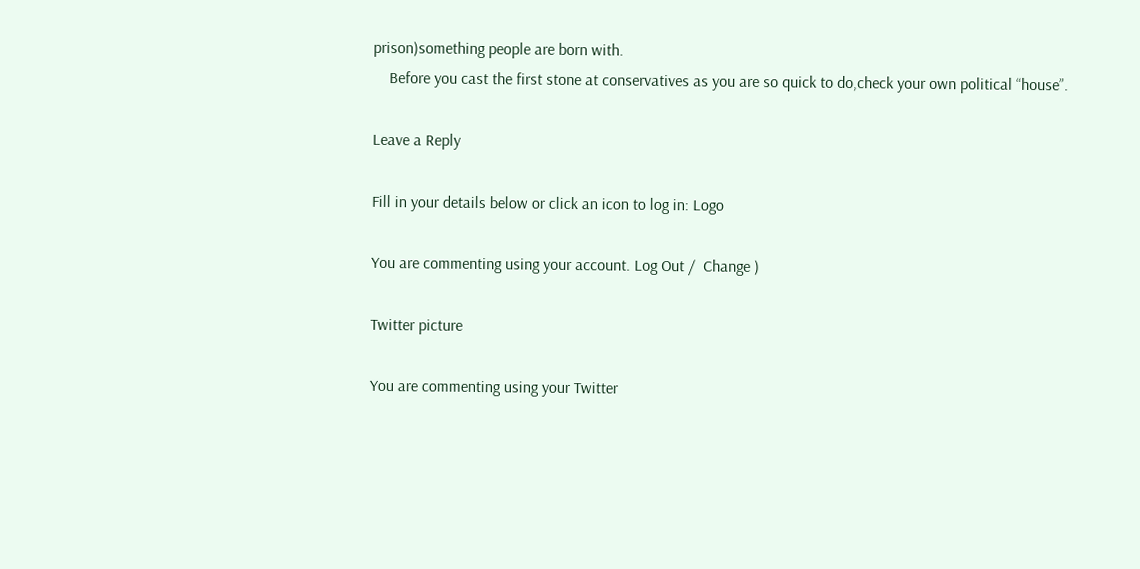prison)something people are born with.
    Before you cast the first stone at conservatives as you are so quick to do,check your own political “house”.

Leave a Reply

Fill in your details below or click an icon to log in: Logo

You are commenting using your account. Log Out /  Change )

Twitter picture

You are commenting using your Twitter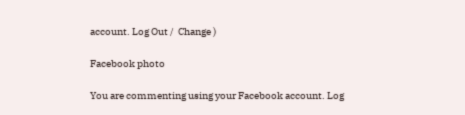account. Log Out /  Change )

Facebook photo

You are commenting using your Facebook account. Log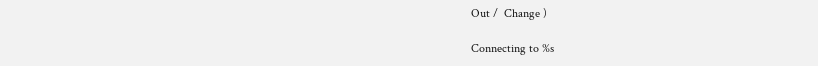Out /  Change )

Connecting to %s